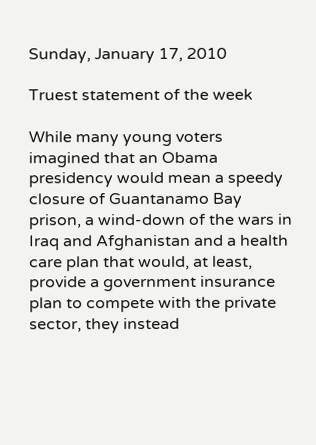Sunday, January 17, 2010

Truest statement of the week

While many young voters imagined that an Obama presidency would mean a speedy closure of Guantanamo Bay prison, a wind-down of the wars in Iraq and Afghanistan and a health care plan that would, at least, provide a government insurance plan to compete with the private sector, they instead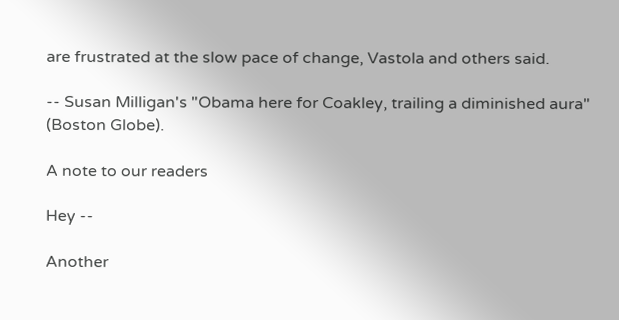are frustrated at the slow pace of change, Vastola and others said.

-- Susan Milligan's "Obama here for Coakley, trailing a diminished aura" (Boston Globe).

A note to our readers

Hey --

Another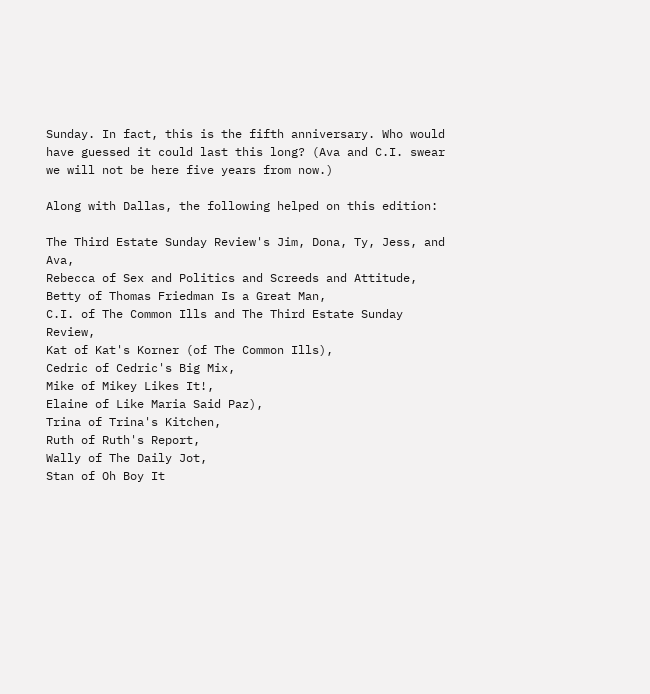Sunday. In fact, this is the fifth anniversary. Who would have guessed it could last this long? (Ava and C.I. swear we will not be here five years from now.)

Along with Dallas, the following helped on this edition:

The Third Estate Sunday Review's Jim, Dona, Ty, Jess, and Ava,
Rebecca of Sex and Politics and Screeds and Attitude,
Betty of Thomas Friedman Is a Great Man,
C.I. of The Common Ills and The Third Estate Sunday Review,
Kat of Kat's Korner (of The Common Ills),
Cedric of Cedric's Big Mix,
Mike of Mikey Likes It!,
Elaine of Like Maria Said Paz),
Trina of Trina's Kitchen,
Ruth of Ruth's Report,
Wally of The Daily Jot,
Stan of Oh Boy It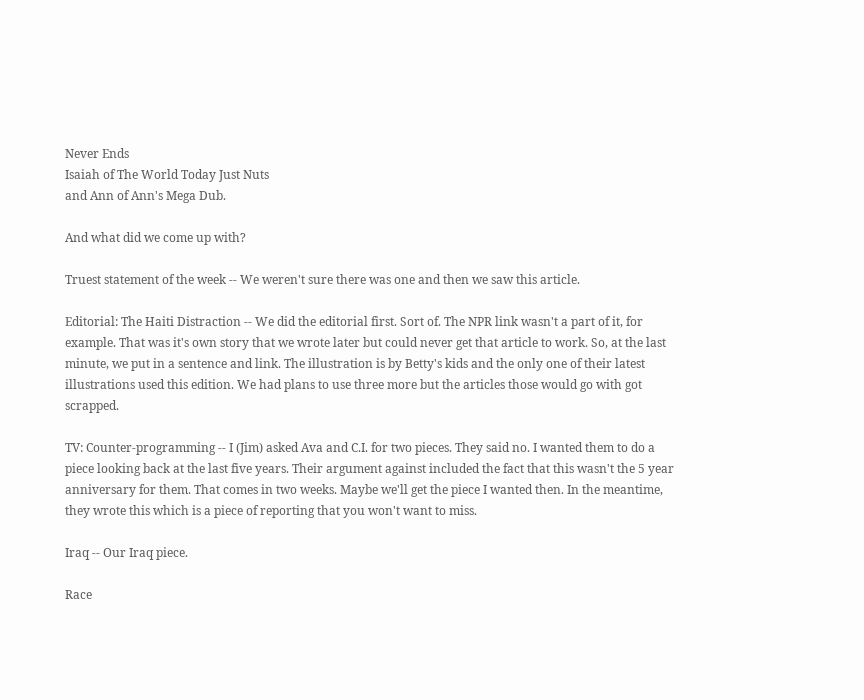Never Ends
Isaiah of The World Today Just Nuts
and Ann of Ann's Mega Dub.

And what did we come up with?

Truest statement of the week -- We weren't sure there was one and then we saw this article.

Editorial: The Haiti Distraction -- We did the editorial first. Sort of. The NPR link wasn't a part of it, for example. That was it's own story that we wrote later but could never get that article to work. So, at the last minute, we put in a sentence and link. The illustration is by Betty's kids and the only one of their latest illustrations used this edition. We had plans to use three more but the articles those would go with got scrapped.

TV: Counter-programming -- I (Jim) asked Ava and C.I. for two pieces. They said no. I wanted them to do a piece looking back at the last five years. Their argument against included the fact that this wasn't the 5 year anniversary for them. That comes in two weeks. Maybe we'll get the piece I wanted then. In the meantime, they wrote this which is a piece of reporting that you won't want to miss.

Iraq -- Our Iraq piece.

Race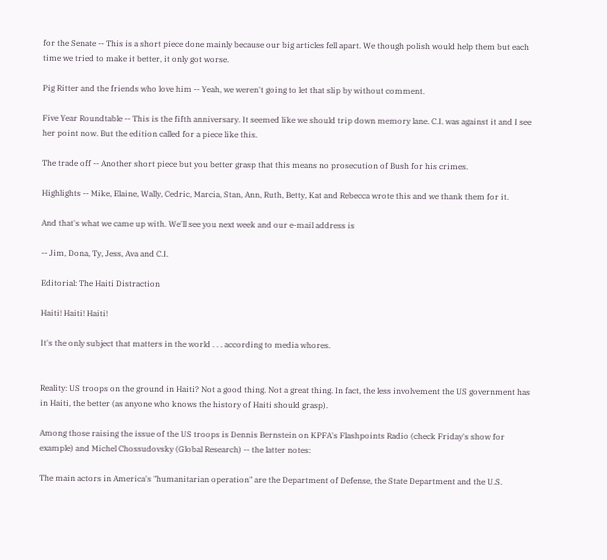for the Senate -- This is a short piece done mainly because our big articles fell apart. We though polish would help them but each time we tried to make it better, it only got worse.

Pig Ritter and the friends who love him -- Yeah, we weren't going to let that slip by without comment.

Five Year Roundtable -- This is the fifth anniversary. It seemed like we should trip down memory lane. C.I. was against it and I see her point now. But the edition called for a piece like this.

The trade off -- Another short piece but you better grasp that this means no prosecution of Bush for his crimes.

Highlights -- Mike, Elaine, Wally, Cedric, Marcia, Stan, Ann, Ruth, Betty, Kat and Rebecca wrote this and we thank them for it.

And that's what we came up with. We'll see you next week and our e-mail address is

-- Jim, Dona, Ty, Jess, Ava and C.I.

Editorial: The Haiti Distraction

Haiti! Haiti! Haiti!

It's the only subject that matters in the world . . . according to media whores.


Reality: US troops on the ground in Haiti? Not a good thing. Not a great thing. In fact, the less involvement the US government has in Haiti, the better (as anyone who knows the history of Haiti should grasp).

Among those raising the issue of the US troops is Dennis Bernstein on KPFA's Flashpoints Radio (check Friday's show for example) and Michel Chossudovsky (Global Research) -- the latter notes:

The main actors in America's "humanitarian operation" are the Department of Defense, the State Department and the U.S.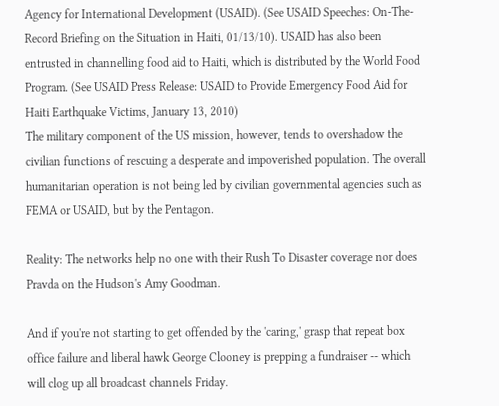Agency for International Development (USAID). (See USAID Speeches: On-The-Record Briefing on the Situation in Haiti, 01/13/10). USAID has also been entrusted in channelling food aid to Haiti, which is distributed by the World Food Program. (See USAID Press Release: USAID to Provide Emergency Food Aid for Haiti Earthquake Victims, January 13, 2010)
The military component of the US mission, however, tends to overshadow the civilian functions of rescuing a desperate and impoverished population. The overall humanitarian operation is not being led by civilian governmental agencies such as FEMA or USAID, but by the Pentagon.

Reality: The networks help no one with their Rush To Disaster coverage nor does Pravda on the Hudson's Amy Goodman.

And if you're not starting to get offended by the 'caring,' grasp that repeat box office failure and liberal hawk George Clooney is prepping a fundraiser -- which will clog up all broadcast channels Friday.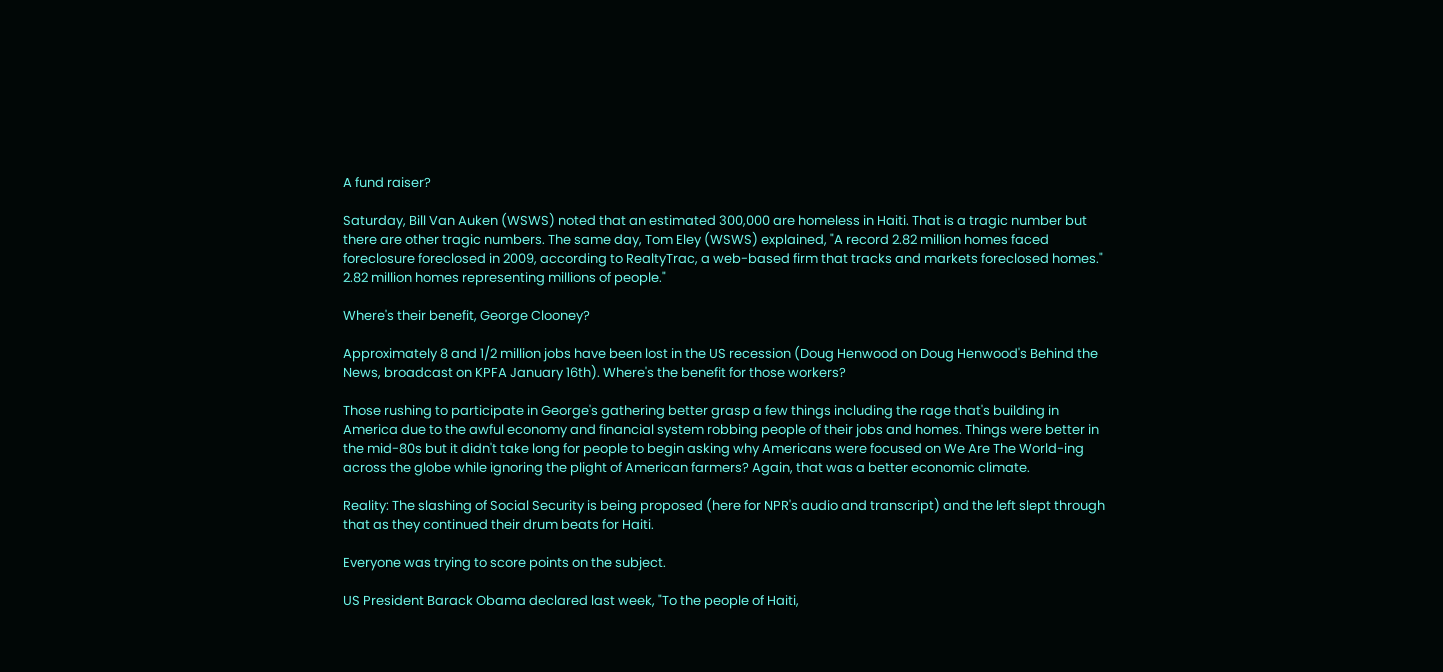A fund raiser?

Saturday, Bill Van Auken (WSWS) noted that an estimated 300,000 are homeless in Haiti. That is a tragic number but there are other tragic numbers. The same day, Tom Eley (WSWS) explained, "A record 2.82 million homes faced foreclosure foreclosed in 2009, according to RealtyTrac, a web-based firm that tracks and markets foreclosed homes." 2.82 million homes representing millions of people."

Where's their benefit, George Clooney?

Approximately 8 and 1/2 million jobs have been lost in the US recession (Doug Henwood on Doug Henwood's Behind the News, broadcast on KPFA January 16th). Where's the benefit for those workers?

Those rushing to participate in George's gathering better grasp a few things including the rage that's building in America due to the awful economy and financial system robbing people of their jobs and homes. Things were better in the mid-80s but it didn't take long for people to begin asking why Americans were focused on We Are The World-ing across the globe while ignoring the plight of American farmers? Again, that was a better economic climate.

Reality: The slashing of Social Security is being proposed (here for NPR's audio and transcript) and the left slept through that as they continued their drum beats for Haiti.

Everyone was trying to score points on the subject.

US President Barack Obama declared last week, "To the people of Haiti,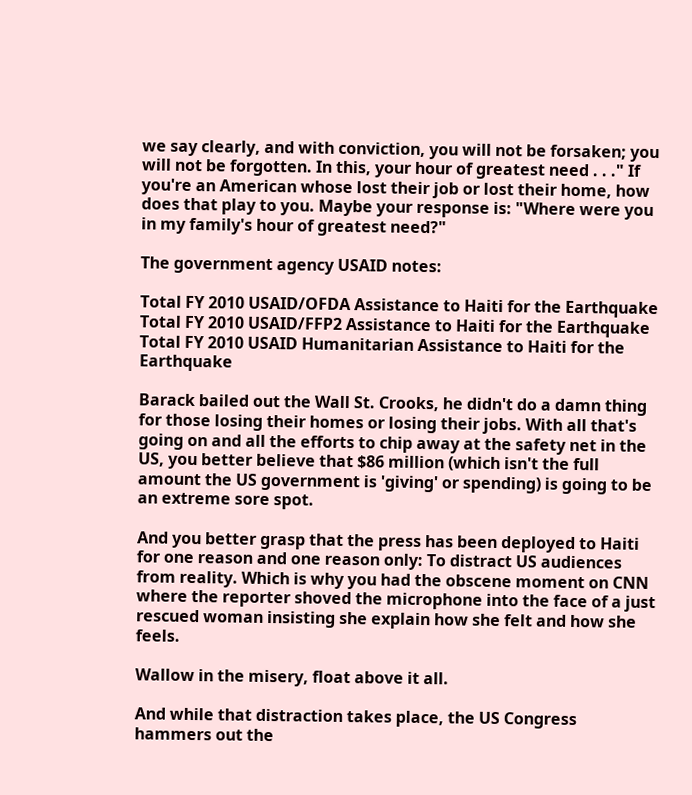we say clearly, and with conviction, you will not be forsaken; you will not be forgotten. In this, your hour of greatest need . . ." If you're an American whose lost their job or lost their home, how does that play to you. Maybe your response is: "Where were you in my family's hour of greatest need?"

The government agency USAID notes:

Total FY 2010 USAID/OFDA Assistance to Haiti for the Earthquake
Total FY 2010 USAID/FFP2 Assistance to Haiti for the Earthquake
Total FY 2010 USAID Humanitarian Assistance to Haiti for the Earthquake

Barack bailed out the Wall St. Crooks, he didn't do a damn thing for those losing their homes or losing their jobs. With all that's going on and all the efforts to chip away at the safety net in the US, you better believe that $86 million (which isn't the full amount the US government is 'giving' or spending) is going to be an extreme sore spot.

And you better grasp that the press has been deployed to Haiti for one reason and one reason only: To distract US audiences from reality. Which is why you had the obscene moment on CNN where the reporter shoved the microphone into the face of a just rescued woman insisting she explain how she felt and how she feels.

Wallow in the misery, float above it all.

And while that distraction takes place, the US Congress hammers out the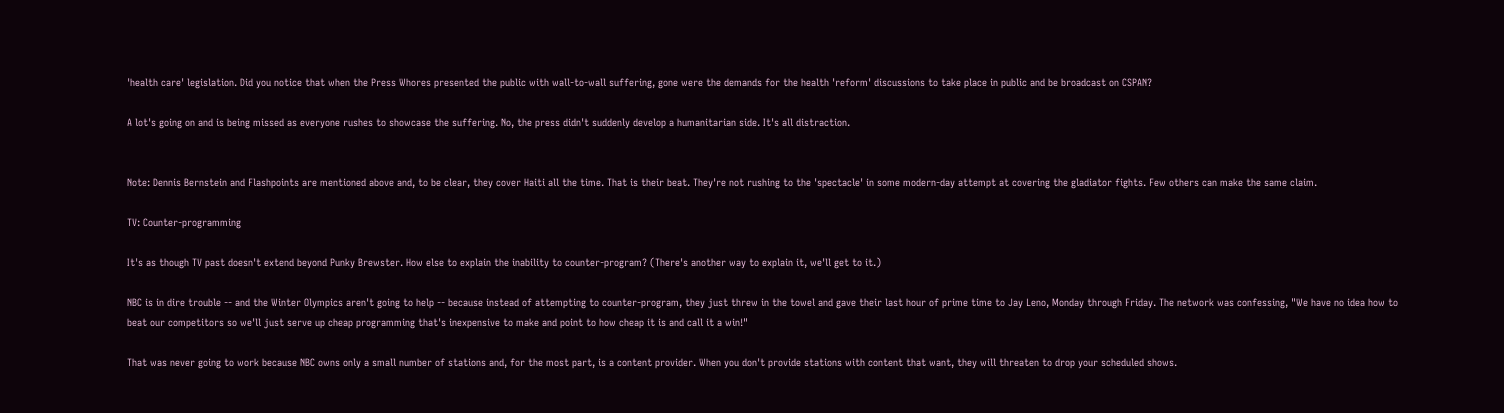'health care' legislation. Did you notice that when the Press Whores presented the public with wall-to-wall suffering, gone were the demands for the health 'reform' discussions to take place in public and be broadcast on CSPAN?

A lot's going on and is being missed as everyone rushes to showcase the suffering. No, the press didn't suddenly develop a humanitarian side. It's all distraction.


Note: Dennis Bernstein and Flashpoints are mentioned above and, to be clear, they cover Haiti all the time. That is their beat. They're not rushing to the 'spectacle' in some modern-day attempt at covering the gladiator fights. Few others can make the same claim.

TV: Counter-programming

It's as though TV past doesn't extend beyond Punky Brewster. How else to explain the inability to counter-program? (There's another way to explain it, we'll get to it.)

NBC is in dire trouble -- and the Winter Olympics aren't going to help -- because instead of attempting to counter-program, they just threw in the towel and gave their last hour of prime time to Jay Leno, Monday through Friday. The network was confessing, "We have no idea how to beat our competitors so we'll just serve up cheap programming that's inexpensive to make and point to how cheap it is and call it a win!"

That was never going to work because NBC owns only a small number of stations and, for the most part, is a content provider. When you don't provide stations with content that want, they will threaten to drop your scheduled shows.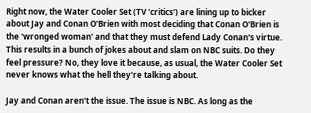Right now, the Water Cooler Set (TV 'critics') are lining up to bicker about Jay and Conan O'Brien with most deciding that Conan O'Brien is the 'wronged woman' and that they must defend Lady Conan's virtue. This results in a bunch of jokes about and slam on NBC suits. Do they feel pressure? No, they love it because, as usual, the Water Cooler Set never knows what the hell they're talking about.

Jay and Conan aren't the issue. The issue is NBC. As long as the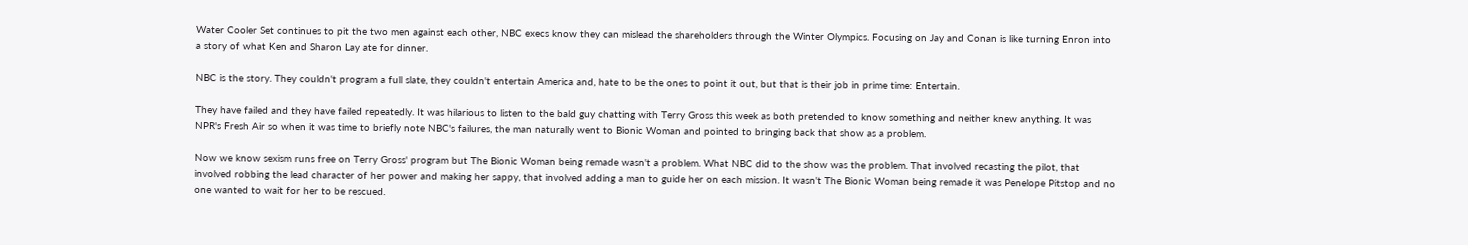Water Cooler Set continues to pit the two men against each other, NBC execs know they can mislead the shareholders through the Winter Olympics. Focusing on Jay and Conan is like turning Enron into a story of what Ken and Sharon Lay ate for dinner.

NBC is the story. They couldn't program a full slate, they couldn't entertain America and, hate to be the ones to point it out, but that is their job in prime time: Entertain.

They have failed and they have failed repeatedly. It was hilarious to listen to the bald guy chatting with Terry Gross this week as both pretended to know something and neither knew anything. It was NPR's Fresh Air so when it was time to briefly note NBC's failures, the man naturally went to Bionic Woman and pointed to bringing back that show as a problem.

Now we know sexism runs free on Terry Gross' program but The Bionic Woman being remade wasn't a problem. What NBC did to the show was the problem. That involved recasting the pilot, that involved robbing the lead character of her power and making her sappy, that involved adding a man to guide her on each mission. It wasn't The Bionic Woman being remade it was Penelope Pitstop and no one wanted to wait for her to be rescued.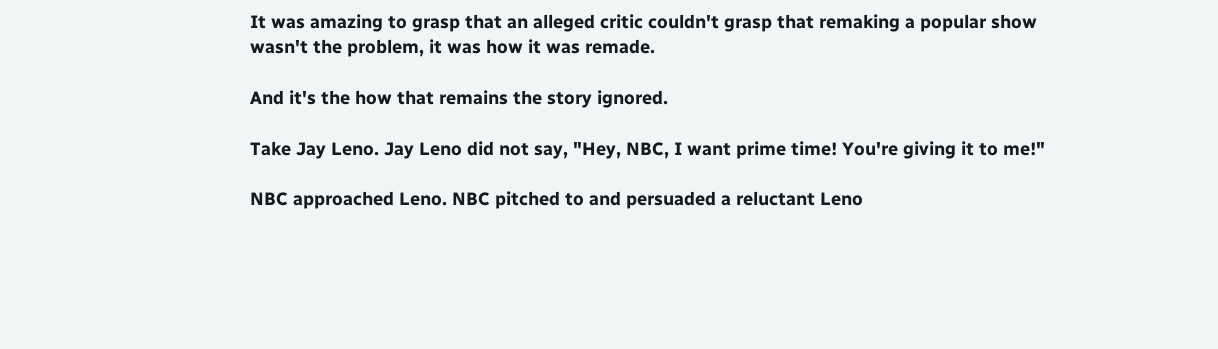It was amazing to grasp that an alleged critic couldn't grasp that remaking a popular show wasn't the problem, it was how it was remade.

And it's the how that remains the story ignored.

Take Jay Leno. Jay Leno did not say, "Hey, NBC, I want prime time! You're giving it to me!"

NBC approached Leno. NBC pitched to and persuaded a reluctant Leno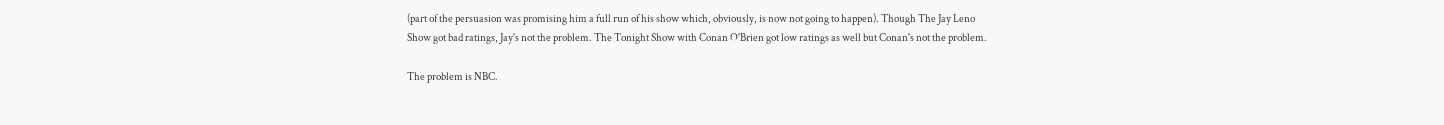(part of the persuasion was promising him a full run of his show which, obviously, is now not going to happen). Though The Jay Leno Show got bad ratings, Jay's not the problem. The Tonight Show with Conan O'Brien got low ratings as well but Conan's not the problem.

The problem is NBC.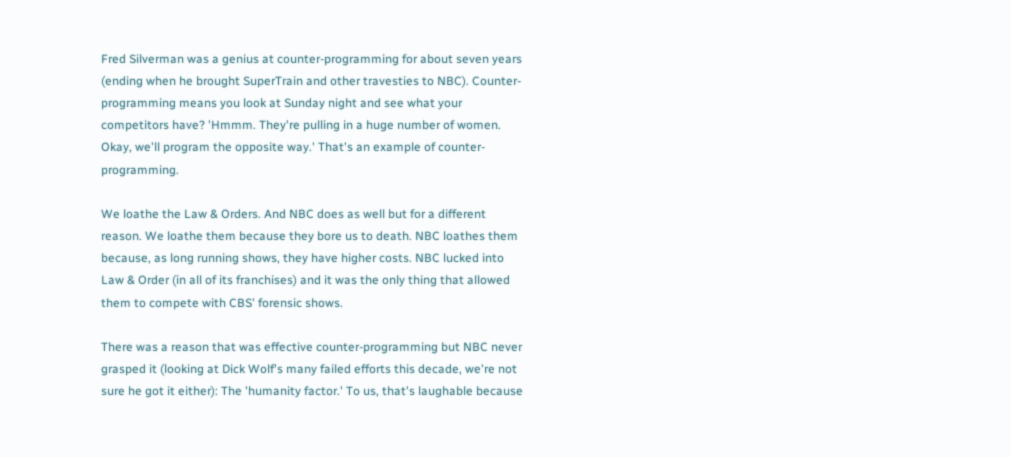Fred Silverman was a genius at counter-programming for about seven years (ending when he brought SuperTrain and other travesties to NBC). Counter-programming means you look at Sunday night and see what your competitors have? 'Hmmm. They're pulling in a huge number of women. Okay, we'll program the opposite way.' That's an example of counter-programming.

We loathe the Law & Orders. And NBC does as well but for a different reason. We loathe them because they bore us to death. NBC loathes them because, as long running shows, they have higher costs. NBC lucked into Law & Order (in all of its franchises) and it was the only thing that allowed them to compete with CBS' forensic shows.

There was a reason that was effective counter-programming but NBC never grasped it (looking at Dick Wolf's many failed efforts this decade, we're not sure he got it either): The 'humanity factor.' To us, that's laughable because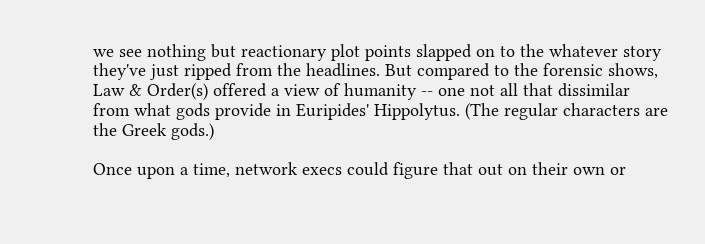we see nothing but reactionary plot points slapped on to the whatever story they've just ripped from the headlines. But compared to the forensic shows, Law & Order(s) offered a view of humanity -- one not all that dissimilar from what gods provide in Euripides' Hippolytus. (The regular characters are the Greek gods.)

Once upon a time, network execs could figure that out on their own or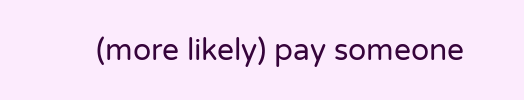(more likely) pay someone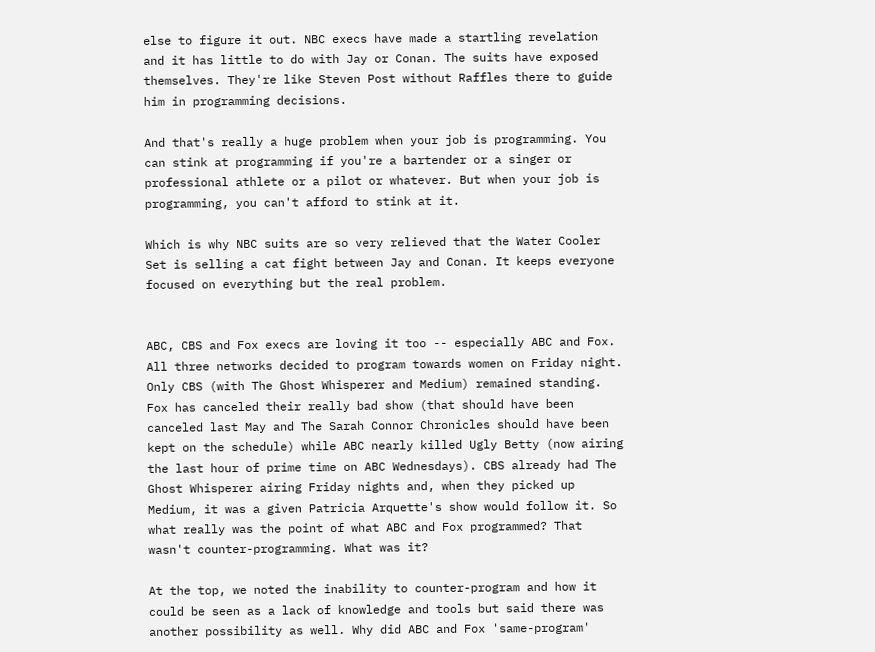else to figure it out. NBC execs have made a startling revelation and it has little to do with Jay or Conan. The suits have exposed themselves. They're like Steven Post without Raffles there to guide him in programming decisions.

And that's really a huge problem when your job is programming. You can stink at programming if you're a bartender or a singer or professional athlete or a pilot or whatever. But when your job is programming, you can't afford to stink at it.

Which is why NBC suits are so very relieved that the Water Cooler Set is selling a cat fight between Jay and Conan. It keeps everyone focused on everything but the real problem.


ABC, CBS and Fox execs are loving it too -- especially ABC and Fox. All three networks decided to program towards women on Friday night. Only CBS (with The Ghost Whisperer and Medium) remained standing. Fox has canceled their really bad show (that should have been canceled last May and The Sarah Connor Chronicles should have been kept on the schedule) while ABC nearly killed Ugly Betty (now airing the last hour of prime time on ABC Wednesdays). CBS already had The Ghost Whisperer airing Friday nights and, when they picked up Medium, it was a given Patricia Arquette's show would follow it. So what really was the point of what ABC and Fox programmed? That wasn't counter-programming. What was it?

At the top, we noted the inability to counter-program and how it could be seen as a lack of knowledge and tools but said there was another possibility as well. Why did ABC and Fox 'same-program'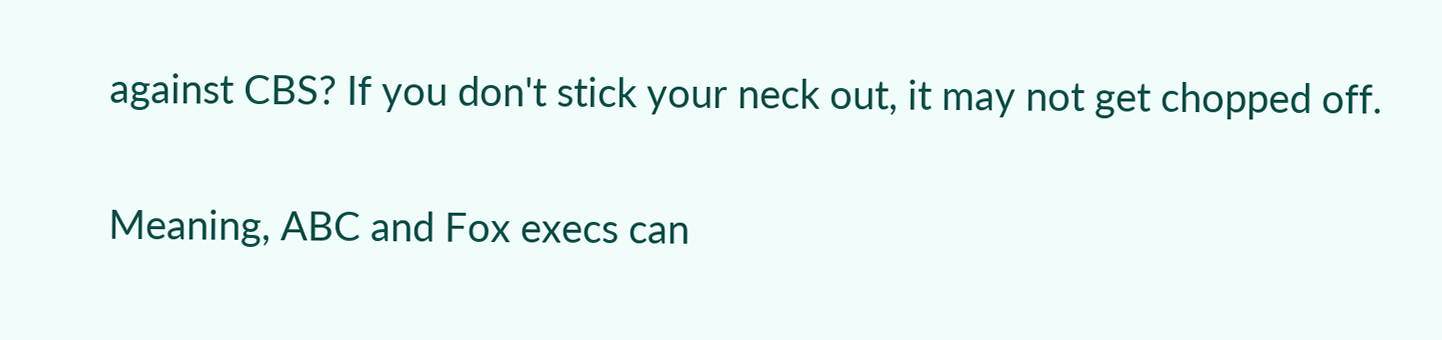against CBS? If you don't stick your neck out, it may not get chopped off.

Meaning, ABC and Fox execs can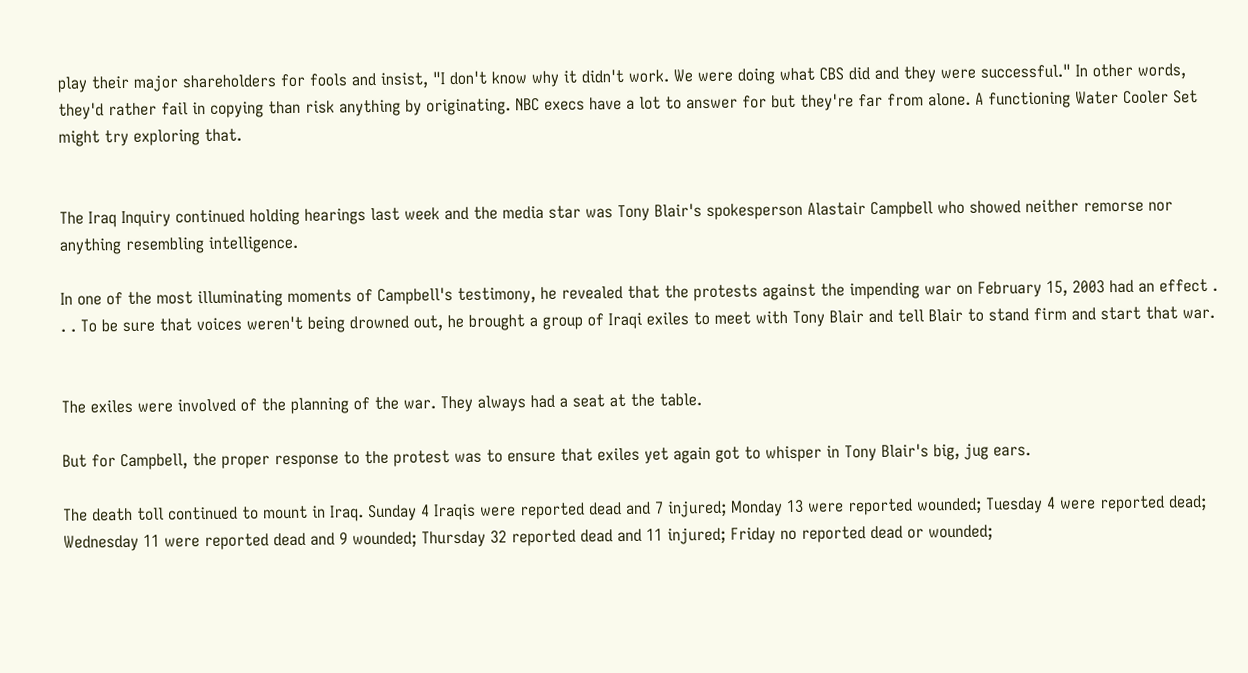play their major shareholders for fools and insist, "I don't know why it didn't work. We were doing what CBS did and they were successful." In other words, they'd rather fail in copying than risk anything by originating. NBC execs have a lot to answer for but they're far from alone. A functioning Water Cooler Set might try exploring that.


The Iraq Inquiry continued holding hearings last week and the media star was Tony Blair's spokesperson Alastair Campbell who showed neither remorse nor anything resembling intelligence.

In one of the most illuminating moments of Campbell's testimony, he revealed that the protests against the impending war on February 15, 2003 had an effect . . . To be sure that voices weren't being drowned out, he brought a group of Iraqi exiles to meet with Tony Blair and tell Blair to stand firm and start that war.


The exiles were involved of the planning of the war. They always had a seat at the table.

But for Campbell, the proper response to the protest was to ensure that exiles yet again got to whisper in Tony Blair's big, jug ears.

The death toll continued to mount in Iraq. Sunday 4 Iraqis were reported dead and 7 injured; Monday 13 were reported wounded; Tuesday 4 were reported dead; Wednesday 11 were reported dead and 9 wounded; Thursday 32 reported dead and 11 injured; Friday no reported dead or wounded;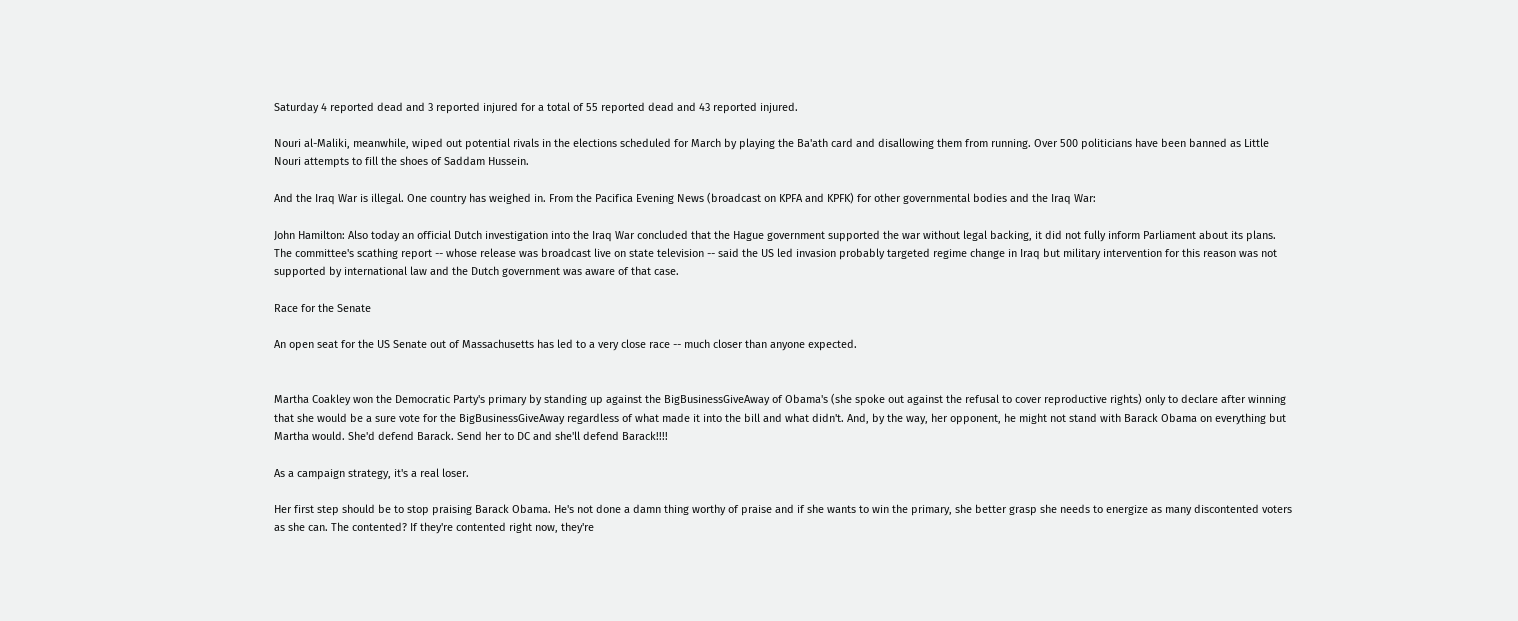Saturday 4 reported dead and 3 reported injured for a total of 55 reported dead and 43 reported injured.

Nouri al-Maliki, meanwhile, wiped out potential rivals in the elections scheduled for March by playing the Ba'ath card and disallowing them from running. Over 500 politicians have been banned as Little Nouri attempts to fill the shoes of Saddam Hussein.

And the Iraq War is illegal. One country has weighed in. From the Pacifica Evening News (broadcast on KPFA and KPFK) for other governmental bodies and the Iraq War:

John Hamilton: Also today an official Dutch investigation into the Iraq War concluded that the Hague government supported the war without legal backing, it did not fully inform Parliament about its plans. The committee's scathing report -- whose release was broadcast live on state television -- said the US led invasion probably targeted regime change in Iraq but military intervention for this reason was not supported by international law and the Dutch government was aware of that case.

Race for the Senate

An open seat for the US Senate out of Massachusetts has led to a very close race -- much closer than anyone expected.


Martha Coakley won the Democratic Party's primary by standing up against the BigBusinessGiveAway of Obama's (she spoke out against the refusal to cover reproductive rights) only to declare after winning that she would be a sure vote for the BigBusinessGiveAway regardless of what made it into the bill and what didn't. And, by the way, her opponent, he might not stand with Barack Obama on everything but Martha would. She'd defend Barack. Send her to DC and she'll defend Barack!!!!

As a campaign strategy, it's a real loser.

Her first step should be to stop praising Barack Obama. He's not done a damn thing worthy of praise and if she wants to win the primary, she better grasp she needs to energize as many discontented voters as she can. The contented? If they're contented right now, they're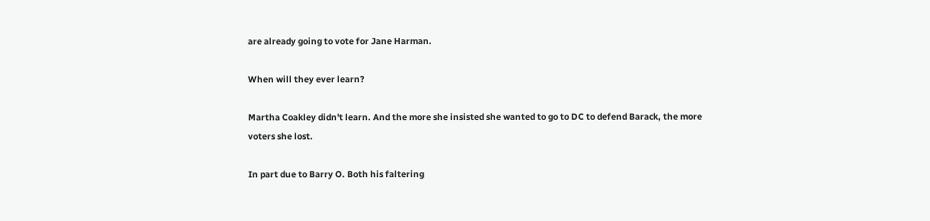are already going to vote for Jane Harman.

When will they ever learn?

Martha Coakley didn't learn. And the more she insisted she wanted to go to DC to defend Barack, the more voters she lost.

In part due to Barry O. Both his faltering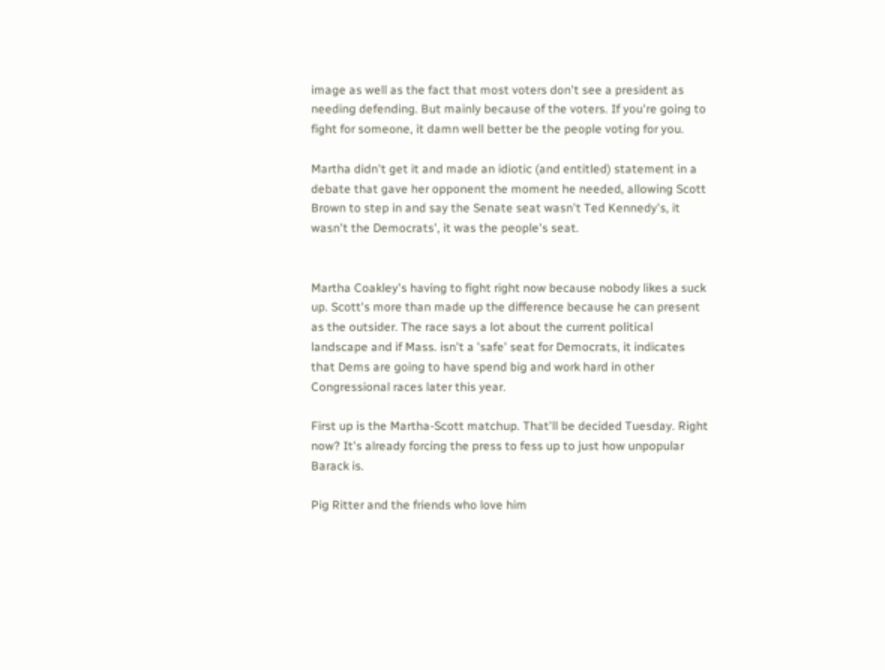image as well as the fact that most voters don't see a president as needing defending. But mainly because of the voters. If you're going to fight for someone, it damn well better be the people voting for you.

Martha didn't get it and made an idiotic (and entitled) statement in a debate that gave her opponent the moment he needed, allowing Scott Brown to step in and say the Senate seat wasn't Ted Kennedy's, it wasn't the Democrats', it was the people's seat.


Martha Coakley's having to fight right now because nobody likes a suck up. Scott's more than made up the difference because he can present as the outsider. The race says a lot about the current political landscape and if Mass. isn't a 'safe' seat for Democrats, it indicates that Dems are going to have spend big and work hard in other Congressional races later this year.

First up is the Martha-Scott matchup. That'll be decided Tuesday. Right now? It's already forcing the press to fess up to just how unpopular Barack is.

Pig Ritter and the friends who love him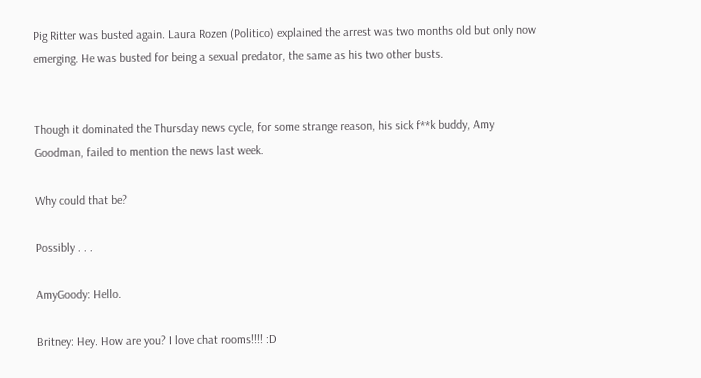Pig Ritter was busted again. Laura Rozen (Politico) explained the arrest was two months old but only now emerging. He was busted for being a sexual predator, the same as his two other busts.


Though it dominated the Thursday news cycle, for some strange reason, his sick f**k buddy, Amy Goodman, failed to mention the news last week.

Why could that be?

Possibly . . .

AmyGoody: Hello.

Britney: Hey. How are you? I love chat rooms!!!! :D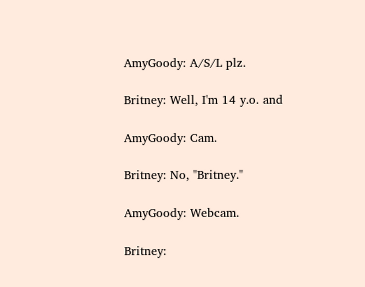AmyGoody: A/S/L plz.

Britney: Well, I'm 14 y.o. and

AmyGoody: Cam.

Britney: No, "Britney."

AmyGoody: Webcam.

Britney: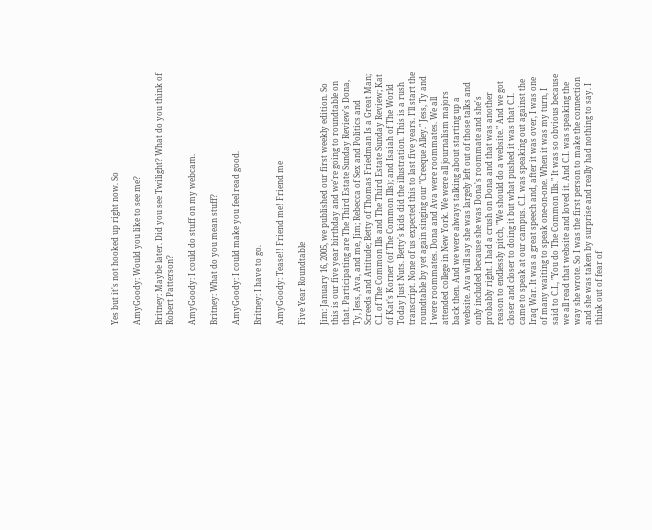Yes but it's not hooked up right now. So

AmyGoody: Would you like to see me?

Britney: Maybe later. Did you see Twilight? What do you think of Robert Patterson?

AmyGoody: I could do stuff on my webcam.

Britney: What do you mean stuff?

AmyGoody: I could make you feel read good.

Britney: I have to go.

AmyGoody: Tease!! Friend me! Friend me

Five Year Roundtable

Jim: January 16, 2005, we published our first weekly edition. So this is our five year birthday and we're going to roundtable on that. Participating are The Third Estate Sunday Review's Dona, Ty, Jess, Ava, and me, Jim; Rebecca of Sex and Politics and Screeds and Attitude; Betty of Thomas Friedman Is a Great Man; C.I. of The Common Ills and The Third Estate Sunday Review; Kat of Kat's Korner (of The Common Ills); and Isaiah of The World Today Just Nuts. Betty's kids did the illustration. This is a rush transcript. None of us expected this to last five years. I'll start the roundtable by yet again singing our "Creeque Alley." Jess, Ty and I were roommates. Dona and Ava were roommates. We all attended college in New York. We were all journalism majors back then. And we were always talking about starting up a website. Ava will say she was largely left out of those talks and only included because she was Dona's roommate and she's probably right. I had a crush on Dona and that was another reason to endlessly pitch, "We should do a website." And we got closer and closer to doing it but what pushed it was that C.I. came to speak at our campus. C.I. was speaking out against the Iraq War. It was a great speech and, after it was over, I was one of many waiting to speak one-on-one. When it was my turn, I said to C.I., "You do The Common Ills." It was so obvious because we all read that website and loved it. And C.I. was speaking the way she wrote. So I was the first person to make the connection and she was taken by surprise and really had nothing to say. I think out of fear of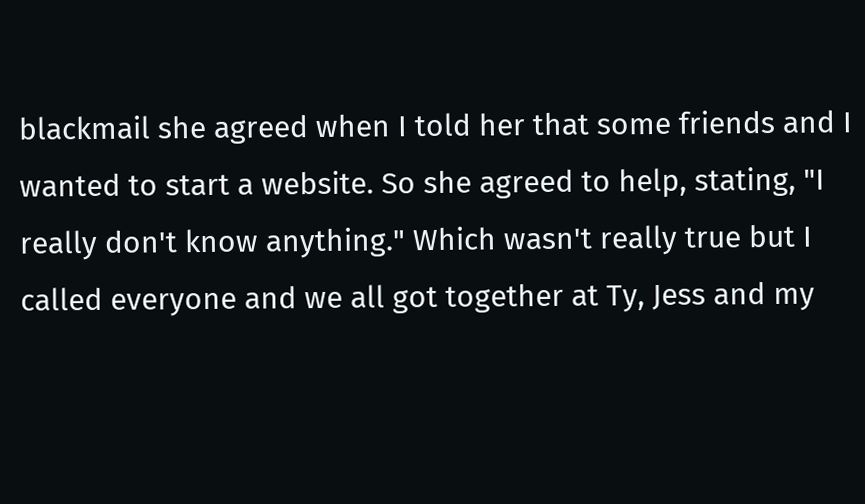blackmail she agreed when I told her that some friends and I wanted to start a website. So she agreed to help, stating, "I really don't know anything." Which wasn't really true but I called everyone and we all got together at Ty, Jess and my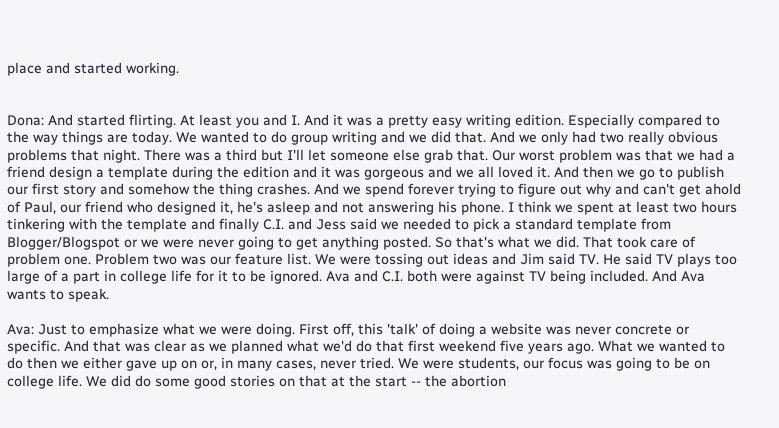place and started working.


Dona: And started flirting. At least you and I. And it was a pretty easy writing edition. Especially compared to the way things are today. We wanted to do group writing and we did that. And we only had two really obvious problems that night. There was a third but I'll let someone else grab that. Our worst problem was that we had a friend design a template during the edition and it was gorgeous and we all loved it. And then we go to publish our first story and somehow the thing crashes. And we spend forever trying to figure out why and can't get ahold of Paul, our friend who designed it, he's asleep and not answering his phone. I think we spent at least two hours tinkering with the template and finally C.I. and Jess said we needed to pick a standard template from Blogger/Blogspot or we were never going to get anything posted. So that's what we did. That took care of problem one. Problem two was our feature list. We were tossing out ideas and Jim said TV. He said TV plays too large of a part in college life for it to be ignored. Ava and C.I. both were against TV being included. And Ava wants to speak.

Ava: Just to emphasize what we were doing. First off, this 'talk' of doing a website was never concrete or specific. And that was clear as we planned what we'd do that first weekend five years ago. What we wanted to do then we either gave up on or, in many cases, never tried. We were students, our focus was going to be on college life. We did do some good stories on that at the start -- the abortion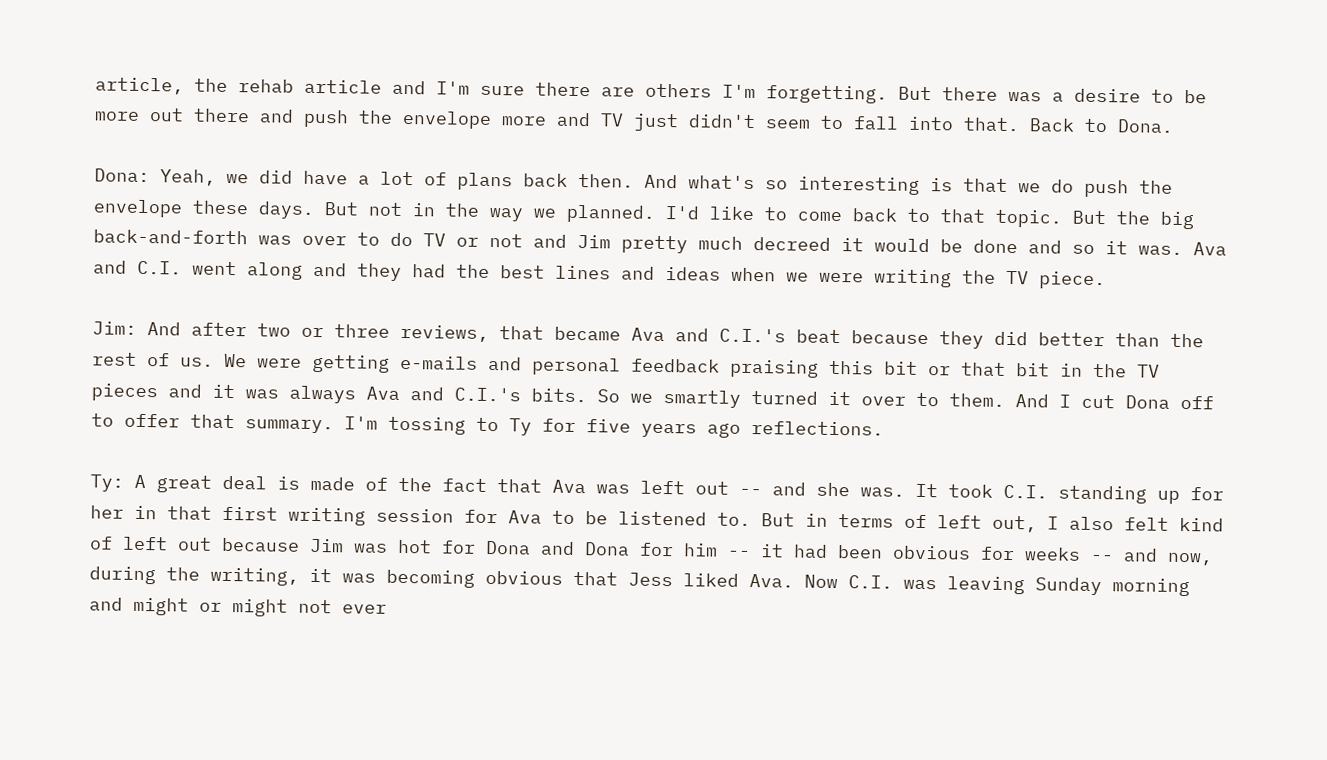article, the rehab article and I'm sure there are others I'm forgetting. But there was a desire to be more out there and push the envelope more and TV just didn't seem to fall into that. Back to Dona.

Dona: Yeah, we did have a lot of plans back then. And what's so interesting is that we do push the envelope these days. But not in the way we planned. I'd like to come back to that topic. But the big back-and-forth was over to do TV or not and Jim pretty much decreed it would be done and so it was. Ava and C.I. went along and they had the best lines and ideas when we were writing the TV piece.

Jim: And after two or three reviews, that became Ava and C.I.'s beat because they did better than the rest of us. We were getting e-mails and personal feedback praising this bit or that bit in the TV pieces and it was always Ava and C.I.'s bits. So we smartly turned it over to them. And I cut Dona off to offer that summary. I'm tossing to Ty for five years ago reflections.

Ty: A great deal is made of the fact that Ava was left out -- and she was. It took C.I. standing up for her in that first writing session for Ava to be listened to. But in terms of left out, I also felt kind of left out because Jim was hot for Dona and Dona for him -- it had been obvious for weeks -- and now, during the writing, it was becoming obvious that Jess liked Ava. Now C.I. was leaving Sunday morning and might or might not ever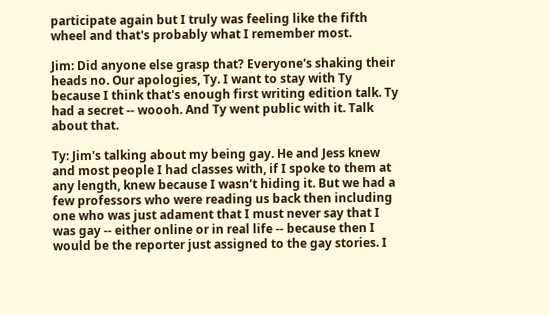participate again but I truly was feeling like the fifth wheel and that's probably what I remember most.

Jim: Did anyone else grasp that? Everyone's shaking their heads no. Our apologies, Ty. I want to stay with Ty because I think that's enough first writing edition talk. Ty had a secret -- woooh. And Ty went public with it. Talk about that.

Ty: Jim's talking about my being gay. He and Jess knew and most people I had classes with, if I spoke to them at any length, knew because I wasn't hiding it. But we had a few professors who were reading us back then including one who was just adament that I must never say that I was gay -- either online or in real life -- because then I would be the reporter just assigned to the gay stories. I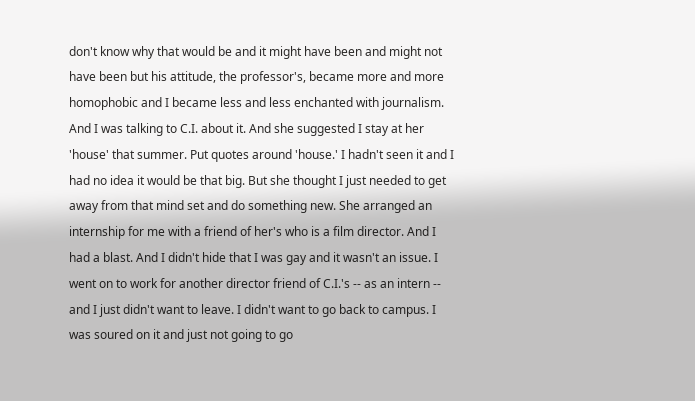don't know why that would be and it might have been and might not have been but his attitude, the professor's, became more and more homophobic and I became less and less enchanted with journalism. And I was talking to C.I. about it. And she suggested I stay at her 'house' that summer. Put quotes around 'house.' I hadn't seen it and I had no idea it would be that big. But she thought I just needed to get away from that mind set and do something new. She arranged an internship for me with a friend of her's who is a film director. And I had a blast. And I didn't hide that I was gay and it wasn't an issue. I went on to work for another director friend of C.I.'s -- as an intern -- and I just didn't want to leave. I didn't want to go back to campus. I was soured on it and just not going to go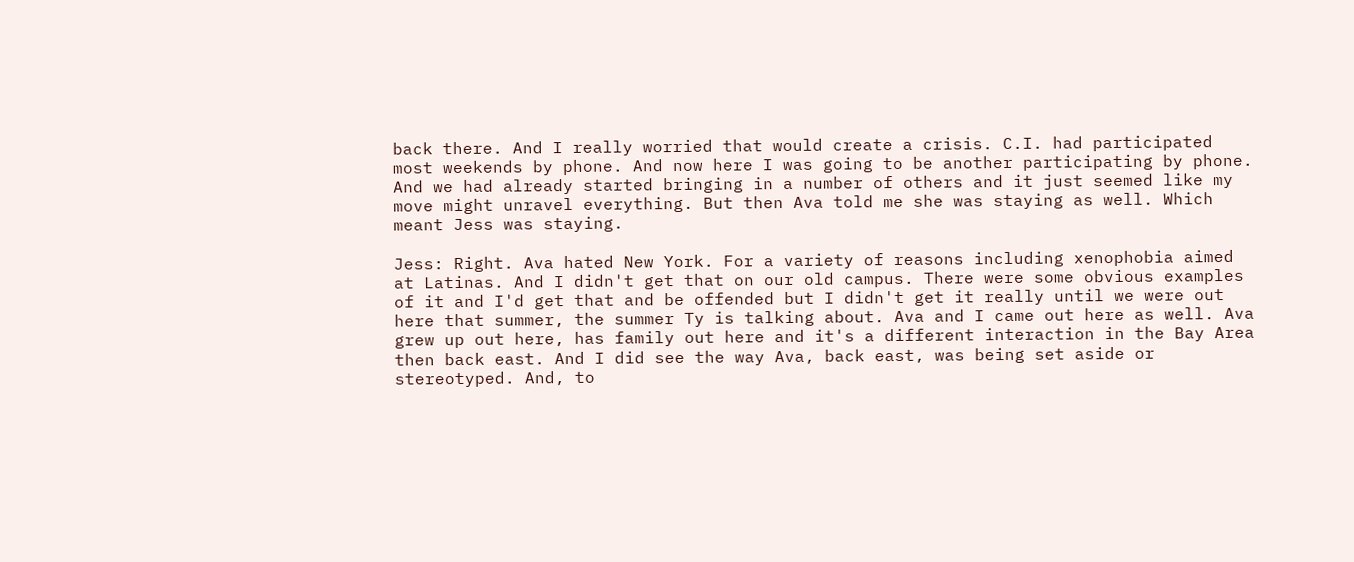back there. And I really worried that would create a crisis. C.I. had participated most weekends by phone. And now here I was going to be another participating by phone. And we had already started bringing in a number of others and it just seemed like my move might unravel everything. But then Ava told me she was staying as well. Which meant Jess was staying.

Jess: Right. Ava hated New York. For a variety of reasons including xenophobia aimed at Latinas. And I didn't get that on our old campus. There were some obvious examples of it and I'd get that and be offended but I didn't get it really until we were out here that summer, the summer Ty is talking about. Ava and I came out here as well. Ava grew up out here, has family out here and it's a different interaction in the Bay Area then back east. And I did see the way Ava, back east, was being set aside or stereotyped. And, to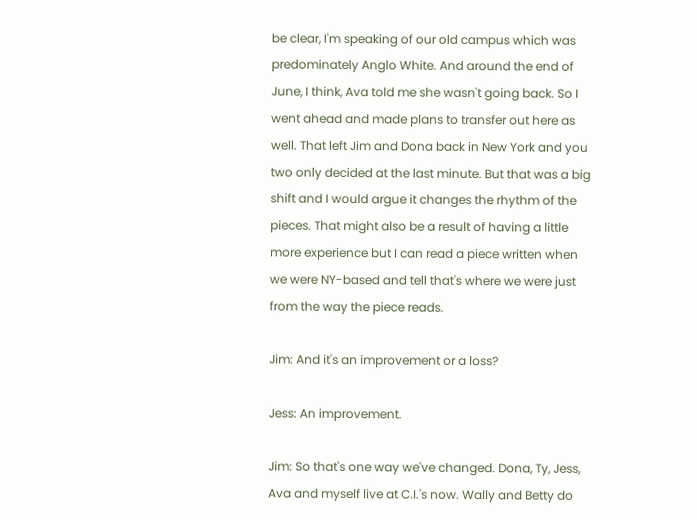be clear, I'm speaking of our old campus which was predominately Anglo White. And around the end of June, I think, Ava told me she wasn't going back. So I went ahead and made plans to transfer out here as well. That left Jim and Dona back in New York and you two only decided at the last minute. But that was a big shift and I would argue it changes the rhythm of the pieces. That might also be a result of having a little more experience but I can read a piece written when we were NY-based and tell that's where we were just from the way the piece reads.

Jim: And it's an improvement or a loss?

Jess: An improvement.

Jim: So that's one way we've changed. Dona, Ty, Jess, Ava and myself live at C.I.'s now. Wally and Betty do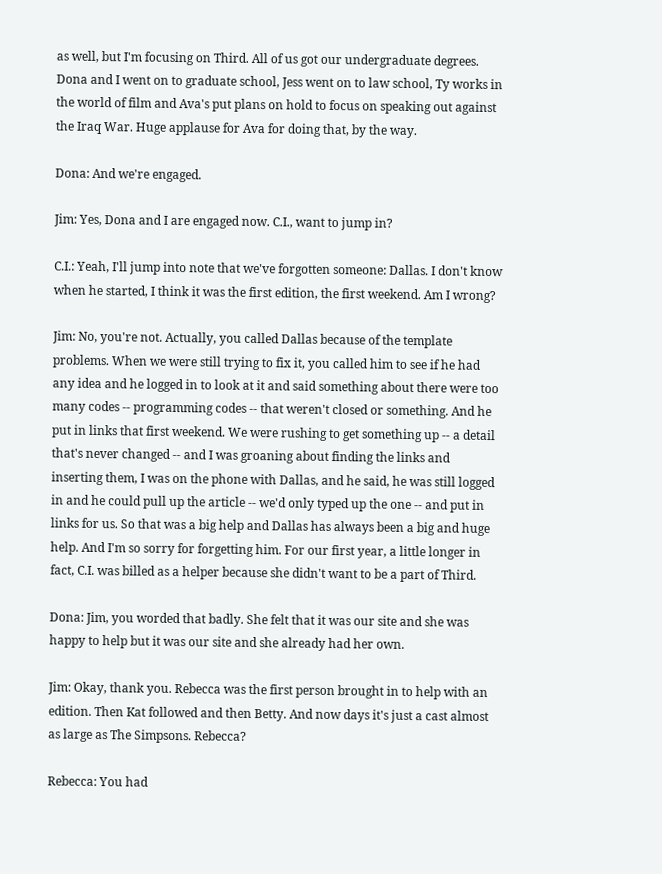as well, but I'm focusing on Third. All of us got our undergraduate degrees. Dona and I went on to graduate school, Jess went on to law school, Ty works in the world of film and Ava's put plans on hold to focus on speaking out against the Iraq War. Huge applause for Ava for doing that, by the way.

Dona: And we're engaged.

Jim: Yes, Dona and I are engaged now. C.I., want to jump in?

C.I.: Yeah, I'll jump into note that we've forgotten someone: Dallas. I don't know when he started, I think it was the first edition, the first weekend. Am I wrong?

Jim: No, you're not. Actually, you called Dallas because of the template problems. When we were still trying to fix it, you called him to see if he had any idea and he logged in to look at it and said something about there were too many codes -- programming codes -- that weren't closed or something. And he put in links that first weekend. We were rushing to get something up -- a detail that's never changed -- and I was groaning about finding the links and inserting them, I was on the phone with Dallas, and he said, he was still logged in and he could pull up the article -- we'd only typed up the one -- and put in links for us. So that was a big help and Dallas has always been a big and huge help. And I'm so sorry for forgetting him. For our first year, a little longer in fact, C.I. was billed as a helper because she didn't want to be a part of Third.

Dona: Jim, you worded that badly. She felt that it was our site and she was happy to help but it was our site and she already had her own.

Jim: Okay, thank you. Rebecca was the first person brought in to help with an edition. Then Kat followed and then Betty. And now days it's just a cast almost as large as The Simpsons. Rebecca?

Rebecca: You had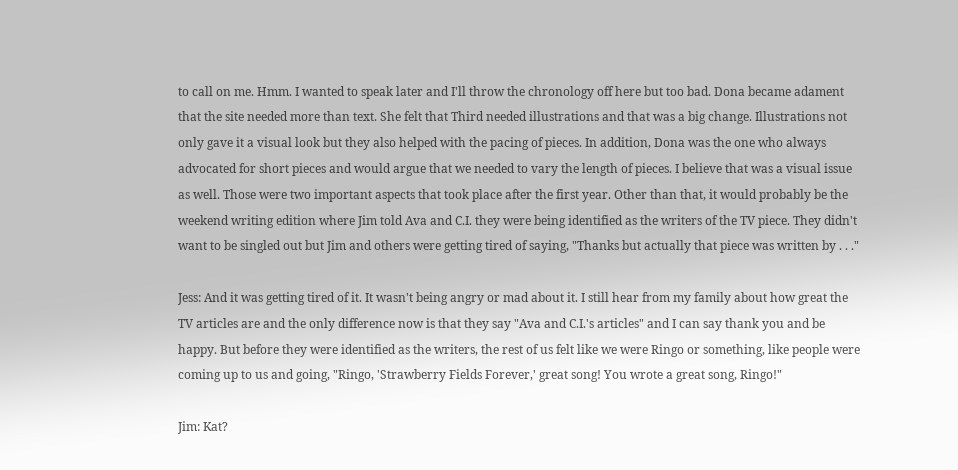to call on me. Hmm. I wanted to speak later and I'll throw the chronology off here but too bad. Dona became adament that the site needed more than text. She felt that Third needed illustrations and that was a big change. Illustrations not only gave it a visual look but they also helped with the pacing of pieces. In addition, Dona was the one who always advocated for short pieces and would argue that we needed to vary the length of pieces. I believe that was a visual issue as well. Those were two important aspects that took place after the first year. Other than that, it would probably be the weekend writing edition where Jim told Ava and C.I. they were being identified as the writers of the TV piece. They didn't want to be singled out but Jim and others were getting tired of saying, "Thanks but actually that piece was written by . . ."

Jess: And it was getting tired of it. It wasn't being angry or mad about it. I still hear from my family about how great the TV articles are and the only difference now is that they say "Ava and C.I.'s articles" and I can say thank you and be happy. But before they were identified as the writers, the rest of us felt like we were Ringo or something, like people were coming up to us and going, "Ringo, 'Strawberry Fields Forever,' great song! You wrote a great song, Ringo!"

Jim: Kat?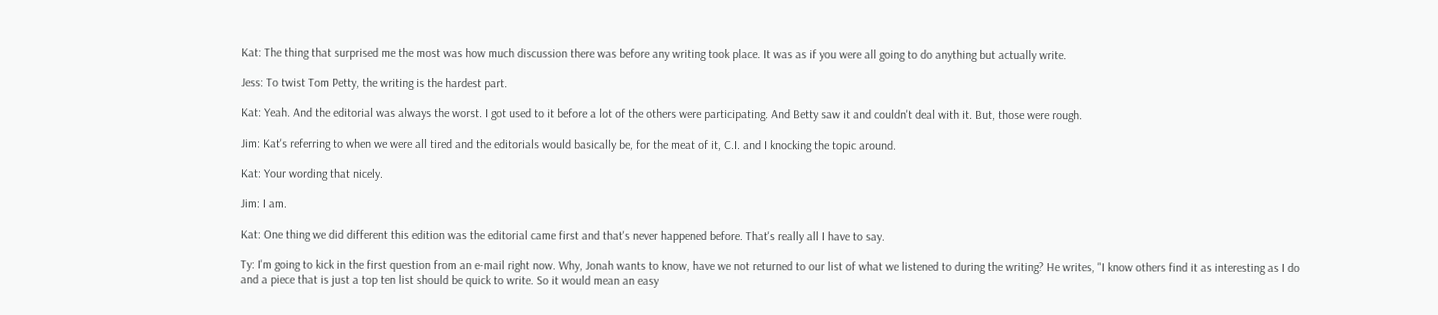Kat: The thing that surprised me the most was how much discussion there was before any writing took place. It was as if you were all going to do anything but actually write.

Jess: To twist Tom Petty, the writing is the hardest part.

Kat: Yeah. And the editorial was always the worst. I got used to it before a lot of the others were participating. And Betty saw it and couldn't deal with it. But, those were rough.

Jim: Kat's referring to when we were all tired and the editorials would basically be, for the meat of it, C.I. and I knocking the topic around.

Kat: Your wording that nicely.

Jim: I am.

Kat: One thing we did different this edition was the editorial came first and that's never happened before. That's really all I have to say.

Ty: I'm going to kick in the first question from an e-mail right now. Why, Jonah wants to know, have we not returned to our list of what we listened to during the writing? He writes, "I know others find it as interesting as I do and a piece that is just a top ten list should be quick to write. So it would mean an easy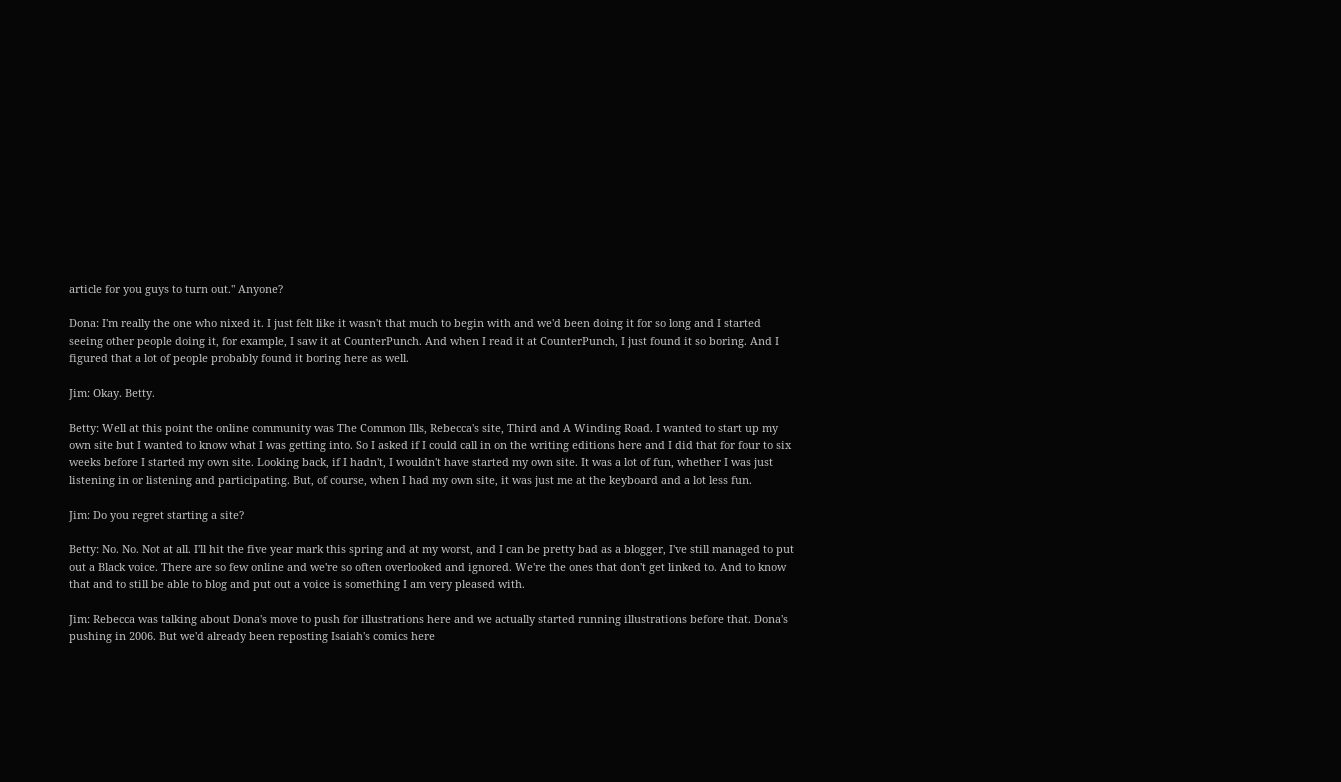article for you guys to turn out." Anyone?

Dona: I'm really the one who nixed it. I just felt like it wasn't that much to begin with and we'd been doing it for so long and I started seeing other people doing it, for example, I saw it at CounterPunch. And when I read it at CounterPunch, I just found it so boring. And I figured that a lot of people probably found it boring here as well.

Jim: Okay. Betty.

Betty: Well at this point the online community was The Common Ills, Rebecca's site, Third and A Winding Road. I wanted to start up my own site but I wanted to know what I was getting into. So I asked if I could call in on the writing editions here and I did that for four to six weeks before I started my own site. Looking back, if I hadn't, I wouldn't have started my own site. It was a lot of fun, whether I was just listening in or listening and participating. But, of course, when I had my own site, it was just me at the keyboard and a lot less fun.

Jim: Do you regret starting a site?

Betty: No. No. Not at all. I'll hit the five year mark this spring and at my worst, and I can be pretty bad as a blogger, I've still managed to put out a Black voice. There are so few online and we're so often overlooked and ignored. We're the ones that don't get linked to. And to know that and to still be able to blog and put out a voice is something I am very pleased with.

Jim: Rebecca was talking about Dona's move to push for illustrations here and we actually started running illustrations before that. Dona's pushing in 2006. But we'd already been reposting Isaiah's comics here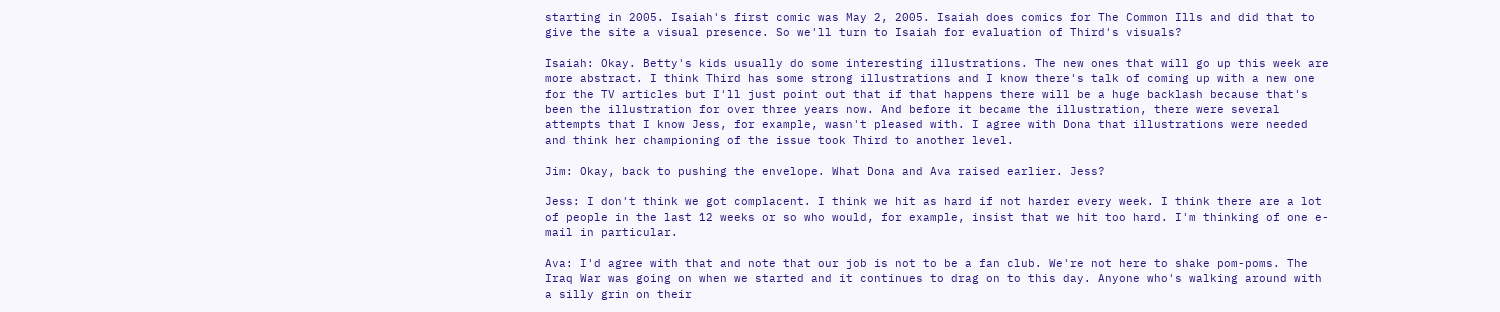starting in 2005. Isaiah's first comic was May 2, 2005. Isaiah does comics for The Common Ills and did that to give the site a visual presence. So we'll turn to Isaiah for evaluation of Third's visuals?

Isaiah: Okay. Betty's kids usually do some interesting illustrations. The new ones that will go up this week are more abstract. I think Third has some strong illustrations and I know there's talk of coming up with a new one for the TV articles but I'll just point out that if that happens there will be a huge backlash because that's been the illustration for over three years now. And before it became the illustration, there were several attempts that I know Jess, for example, wasn't pleased with. I agree with Dona that illustrations were needed and think her championing of the issue took Third to another level.

Jim: Okay, back to pushing the envelope. What Dona and Ava raised earlier. Jess?

Jess: I don't think we got complacent. I think we hit as hard if not harder every week. I think there are a lot of people in the last 12 weeks or so who would, for example, insist that we hit too hard. I'm thinking of one e-mail in particular.

Ava: I'd agree with that and note that our job is not to be a fan club. We're not here to shake pom-poms. The Iraq War was going on when we started and it continues to drag on to this day. Anyone who's walking around with a silly grin on their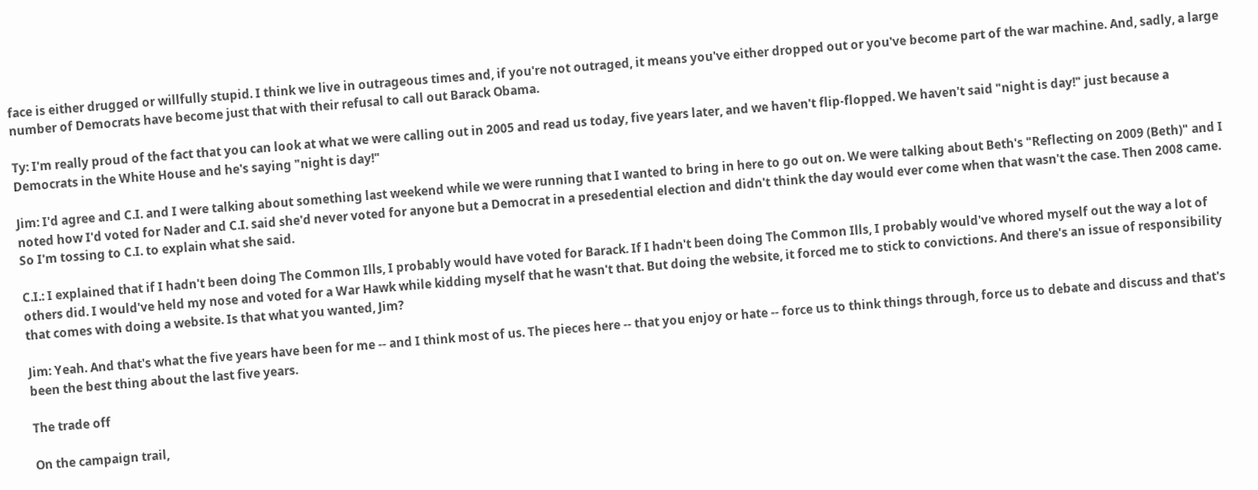face is either drugged or willfully stupid. I think we live in outrageous times and, if you're not outraged, it means you've either dropped out or you've become part of the war machine. And, sadly, a large number of Democrats have become just that with their refusal to call out Barack Obama.

Ty: I'm really proud of the fact that you can look at what we were calling out in 2005 and read us today, five years later, and we haven't flip-flopped. We haven't said "night is day!" just because a Democrats in the White House and he's saying "night is day!"

Jim: I'd agree and C.I. and I were talking about something last weekend while we were running that I wanted to bring in here to go out on. We were talking about Beth's "Reflecting on 2009 (Beth)" and I noted how I'd voted for Nader and C.I. said she'd never voted for anyone but a Democrat in a presedential election and didn't think the day would ever come when that wasn't the case. Then 2008 came. So I'm tossing to C.I. to explain what she said.

C.I.: I explained that if I hadn't been doing The Common Ills, I probably would have voted for Barack. If I hadn't been doing The Common Ills, I probably would've whored myself out the way a lot of others did. I would've held my nose and voted for a War Hawk while kidding myself that he wasn't that. But doing the website, it forced me to stick to convictions. And there's an issue of responsibility that comes with doing a website. Is that what you wanted, Jim?

Jim: Yeah. And that's what the five years have been for me -- and I think most of us. The pieces here -- that you enjoy or hate -- force us to think things through, force us to debate and discuss and that's been the best thing about the last five years.

The trade off

On the campaign trail,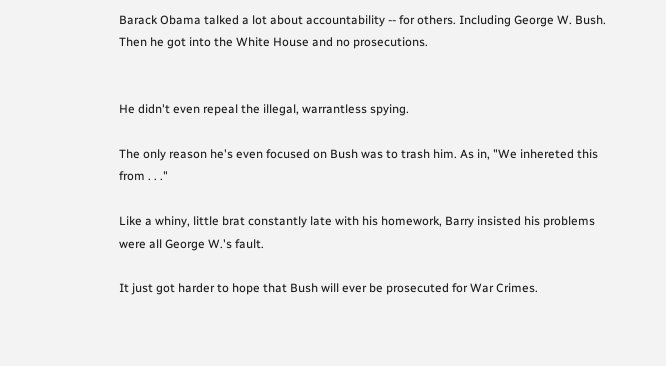Barack Obama talked a lot about accountability -- for others. Including George W. Bush. Then he got into the White House and no prosecutions.


He didn't even repeal the illegal, warrantless spying.

The only reason he's even focused on Bush was to trash him. As in, "We inhereted this from . . ."

Like a whiny, little brat constantly late with his homework, Barry insisted his problems were all George W.'s fault.

It just got harder to hope that Bush will ever be prosecuted for War Crimes.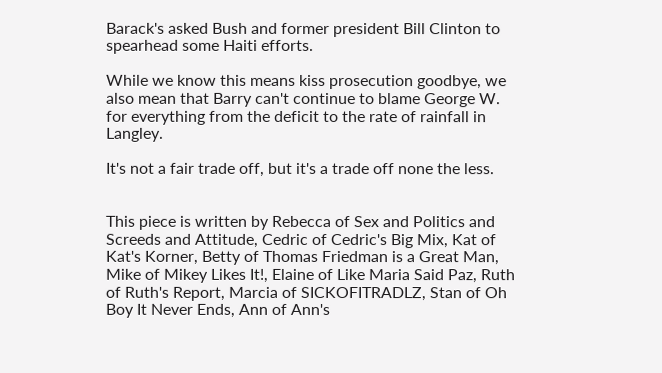Barack's asked Bush and former president Bill Clinton to spearhead some Haiti efforts.

While we know this means kiss prosecution goodbye, we also mean that Barry can't continue to blame George W. for everything from the deficit to the rate of rainfall in Langley.

It's not a fair trade off, but it's a trade off none the less.


This piece is written by Rebecca of Sex and Politics and Screeds and Attitude, Cedric of Cedric's Big Mix, Kat of Kat's Korner, Betty of Thomas Friedman is a Great Man, Mike of Mikey Likes It!, Elaine of Like Maria Said Paz, Ruth of Ruth's Report, Marcia of SICKOFITRADLZ, Stan of Oh Boy It Never Ends, Ann of Ann's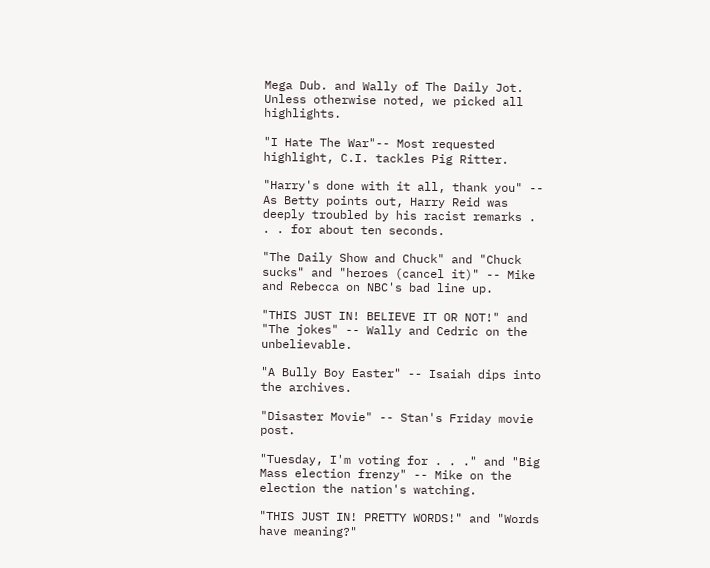Mega Dub. and Wally of The Daily Jot. Unless otherwise noted, we picked all highlights.

"I Hate The War"-- Most requested highlight, C.I. tackles Pig Ritter.

"Harry's done with it all, thank you" -- As Betty points out, Harry Reid was deeply troubled by his racist remarks . . . for about ten seconds.

"The Daily Show and Chuck" and "Chuck sucks" and "heroes (cancel it)" -- Mike and Rebecca on NBC's bad line up.

"THIS JUST IN! BELIEVE IT OR NOT!" and "The jokes" -- Wally and Cedric on the unbelievable.

"A Bully Boy Easter" -- Isaiah dips into the archives.

"Disaster Movie" -- Stan's Friday movie post.

"Tuesday, I'm voting for . . ." and "Big Mass election frenzy" -- Mike on the election the nation's watching.

"THIS JUST IN! PRETTY WORDS!" and "Words have meaning?"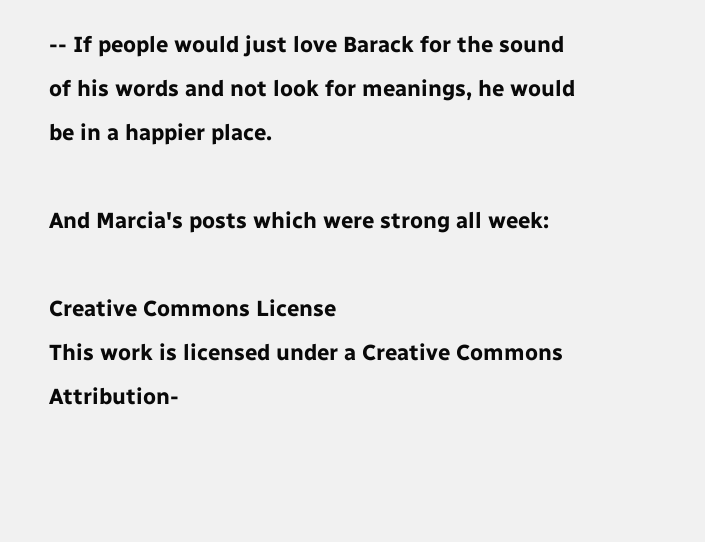-- If people would just love Barack for the sound of his words and not look for meanings, he would be in a happier place.

And Marcia's posts which were strong all week:

Creative Commons License
This work is licensed under a Creative Commons Attribution-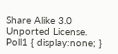Share Alike 3.0 Unported License.
Poll1 { display:none; }